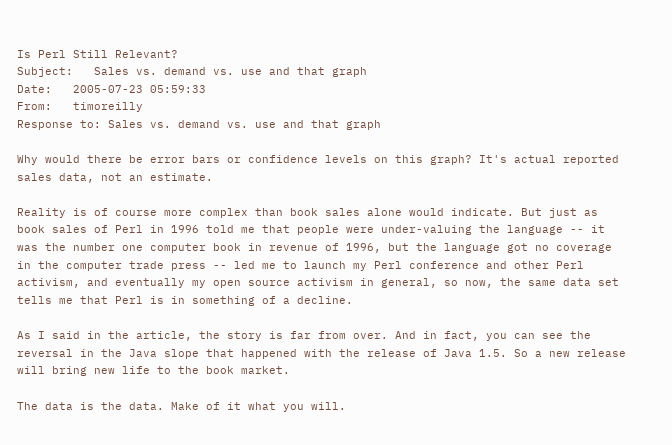Is Perl Still Relevant?
Subject:   Sales vs. demand vs. use and that graph
Date:   2005-07-23 05:59:33
From:   timoreilly
Response to: Sales vs. demand vs. use and that graph

Why would there be error bars or confidence levels on this graph? It's actual reported sales data, not an estimate.

Reality is of course more complex than book sales alone would indicate. But just as book sales of Perl in 1996 told me that people were under-valuing the language -- it was the number one computer book in revenue of 1996, but the language got no coverage in the computer trade press -- led me to launch my Perl conference and other Perl activism, and eventually my open source activism in general, so now, the same data set tells me that Perl is in something of a decline.

As I said in the article, the story is far from over. And in fact, you can see the reversal in the Java slope that happened with the release of Java 1.5. So a new release will bring new life to the book market.

The data is the data. Make of it what you will.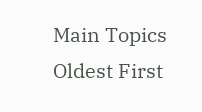Main Topics Oldest First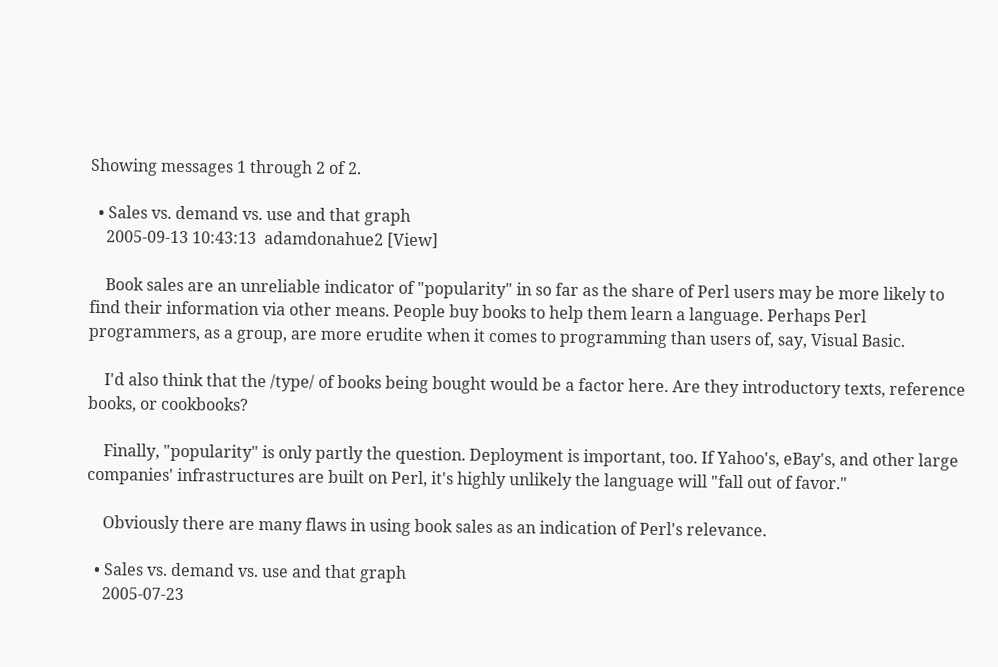Showing messages 1 through 2 of 2.

  • Sales vs. demand vs. use and that graph
    2005-09-13 10:43:13  adamdonahue2 [View]

    Book sales are an unreliable indicator of "popularity" in so far as the share of Perl users may be more likely to find their information via other means. People buy books to help them learn a language. Perhaps Perl programmers, as a group, are more erudite when it comes to programming than users of, say, Visual Basic.

    I'd also think that the /type/ of books being bought would be a factor here. Are they introductory texts, reference books, or cookbooks?

    Finally, "popularity" is only partly the question. Deployment is important, too. If Yahoo's, eBay's, and other large companies' infrastructures are built on Perl, it's highly unlikely the language will "fall out of favor."

    Obviously there are many flaws in using book sales as an indication of Perl's relevance.

  • Sales vs. demand vs. use and that graph
    2005-07-23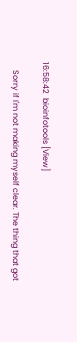16:58:42  bioinfotools [View]

    Sorry if I'm not making myself clear. The thing that got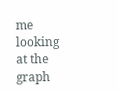me looking at the graph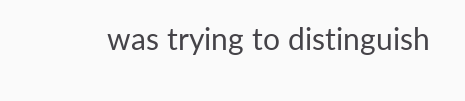was trying to distinguish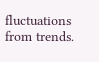fluctuations from trends.